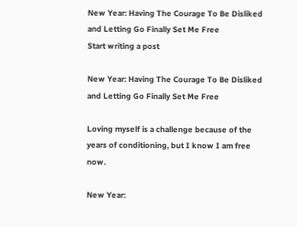New Year: Having The Courage To Be Disliked and Letting Go Finally Set Me Free
Start writing a post

New Year: Having The Courage To Be Disliked and Letting Go Finally Set Me Free

Loving myself is a challenge because of the years of conditioning, but I know I am free now.

New Year: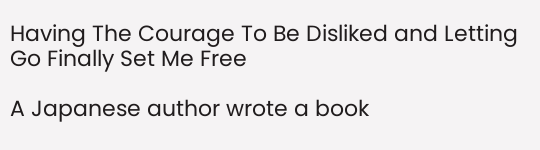Having The Courage To Be Disliked and Letting Go Finally Set Me Free

A Japanese author wrote a book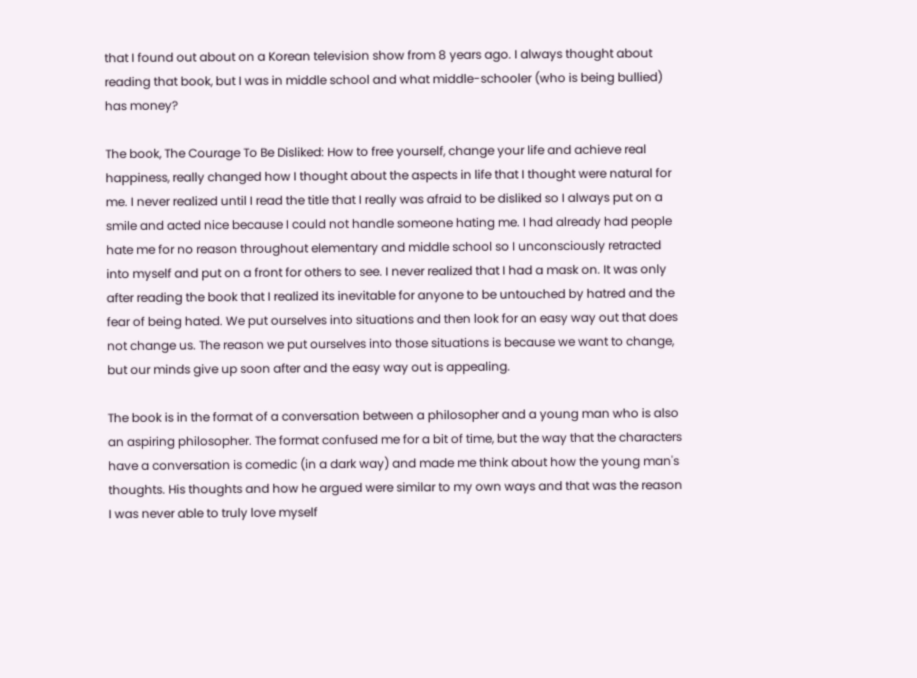that I found out about on a Korean television show from 8 years ago. I always thought about reading that book, but I was in middle school and what middle-schooler (who is being bullied) has money?

The book, The Courage To Be Disliked: How to free yourself, change your life and achieve real happiness, really changed how I thought about the aspects in life that I thought were natural for me. I never realized until I read the title that I really was afraid to be disliked so I always put on a smile and acted nice because I could not handle someone hating me. I had already had people hate me for no reason throughout elementary and middle school so I unconsciously retracted into myself and put on a front for others to see. I never realized that I had a mask on. It was only after reading the book that I realized its inevitable for anyone to be untouched by hatred and the fear of being hated. We put ourselves into situations and then look for an easy way out that does not change us. The reason we put ourselves into those situations is because we want to change, but our minds give up soon after and the easy way out is appealing.

The book is in the format of a conversation between a philosopher and a young man who is also an aspiring philosopher. The format confused me for a bit of time, but the way that the characters have a conversation is comedic (in a dark way) and made me think about how the young man's thoughts. His thoughts and how he argued were similar to my own ways and that was the reason I was never able to truly love myself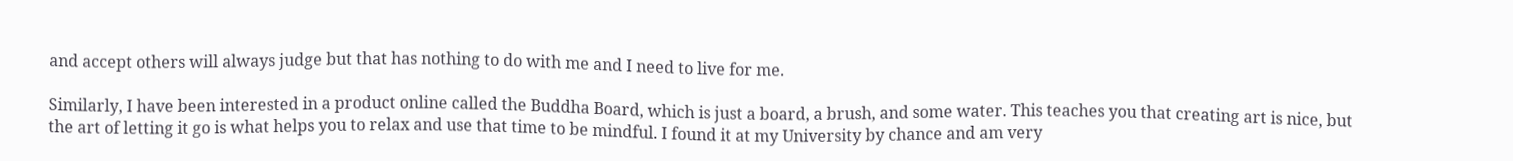and accept others will always judge but that has nothing to do with me and I need to live for me.

Similarly, I have been interested in a product online called the Buddha Board, which is just a board, a brush, and some water. This teaches you that creating art is nice, but the art of letting it go is what helps you to relax and use that time to be mindful. I found it at my University by chance and am very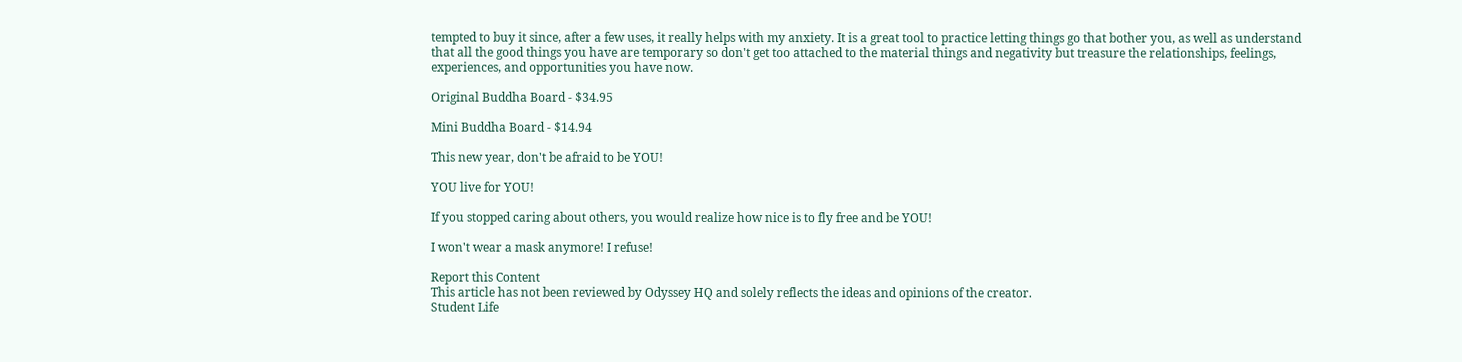tempted to buy it since, after a few uses, it really helps with my anxiety. It is a great tool to practice letting things go that bother you, as well as understand that all the good things you have are temporary so don't get too attached to the material things and negativity but treasure the relationships, feelings, experiences, and opportunities you have now.

Original Buddha Board - $34.95

Mini Buddha Board - $14.94

This new year, don't be afraid to be YOU!

YOU live for YOU!

If you stopped caring about others, you would realize how nice is to fly free and be YOU!

I won't wear a mask anymore! I refuse!

Report this Content
This article has not been reviewed by Odyssey HQ and solely reflects the ideas and opinions of the creator.
Student Life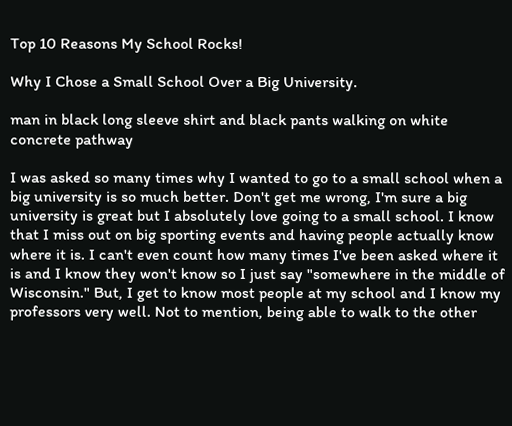Top 10 Reasons My School Rocks!

Why I Chose a Small School Over a Big University.

man in black long sleeve shirt and black pants walking on white concrete pathway

I was asked so many times why I wanted to go to a small school when a big university is so much better. Don't get me wrong, I'm sure a big university is great but I absolutely love going to a small school. I know that I miss out on big sporting events and having people actually know where it is. I can't even count how many times I've been asked where it is and I know they won't know so I just say "somewhere in the middle of Wisconsin." But, I get to know most people at my school and I know my professors very well. Not to mention, being able to walk to the other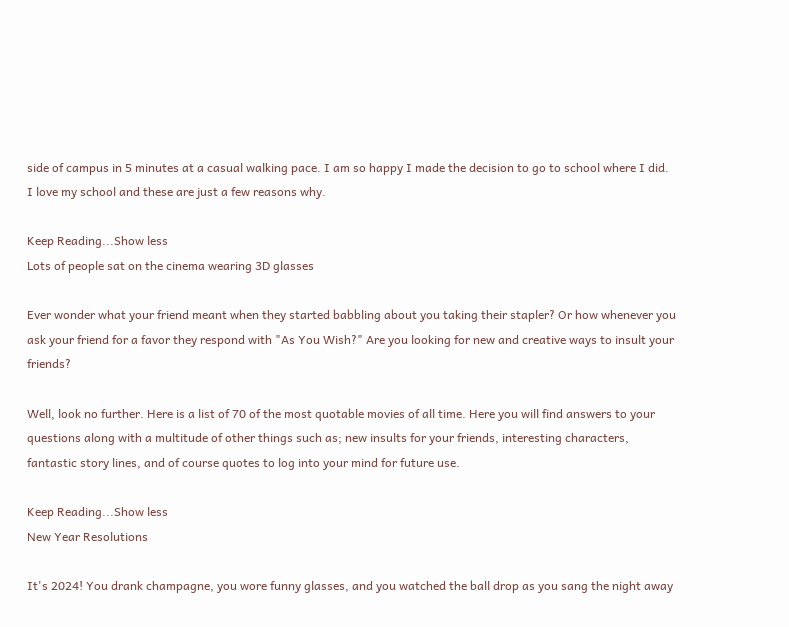side of campus in 5 minutes at a casual walking pace. I am so happy I made the decision to go to school where I did. I love my school and these are just a few reasons why.

Keep Reading...Show less
Lots of people sat on the cinema wearing 3D glasses

Ever wonder what your friend meant when they started babbling about you taking their stapler? Or how whenever you ask your friend for a favor they respond with "As You Wish?" Are you looking for new and creative ways to insult your friends?

Well, look no further. Here is a list of 70 of the most quotable movies of all time. Here you will find answers to your questions along with a multitude of other things such as; new insults for your friends, interesting characters, fantastic story lines, and of course quotes to log into your mind for future use.

Keep Reading...Show less
New Year Resolutions

It's 2024! You drank champagne, you wore funny glasses, and you watched the ball drop as you sang the night away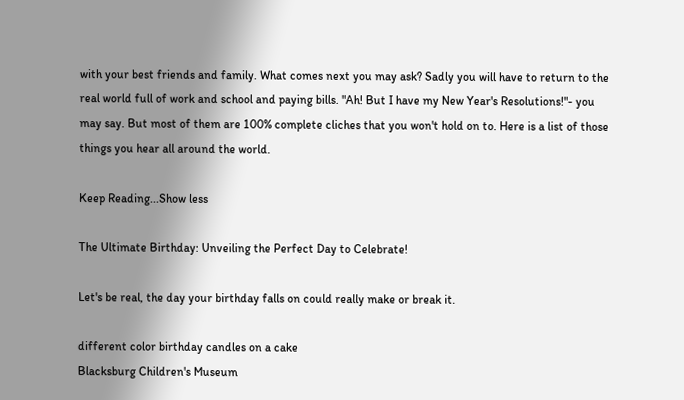with your best friends and family. What comes next you may ask? Sadly you will have to return to the real world full of work and school and paying bills. "Ah! But I have my New Year's Resolutions!"- you may say. But most of them are 100% complete cliches that you won't hold on to. Here is a list of those things you hear all around the world.

Keep Reading...Show less

The Ultimate Birthday: Unveiling the Perfect Day to Celebrate!

Let's be real, the day your birthday falls on could really make or break it.

different color birthday candles on a cake
Blacksburg Children's Museum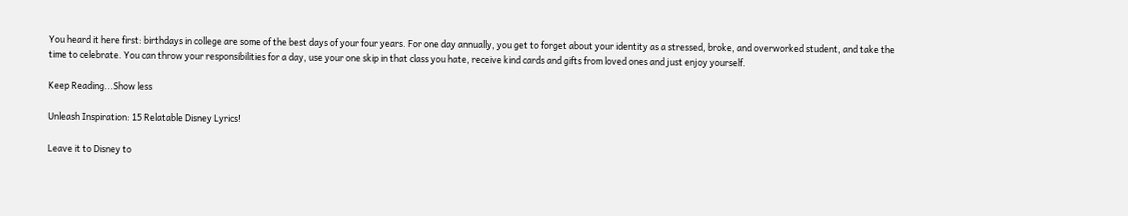You heard it here first: birthdays in college are some of the best days of your four years. For one day annually, you get to forget about your identity as a stressed, broke, and overworked student, and take the time to celebrate. You can throw your responsibilities for a day, use your one skip in that class you hate, receive kind cards and gifts from loved ones and just enjoy yourself.

Keep Reading...Show less

Unleash Inspiration: 15 Relatable Disney Lyrics!

Leave it to Disney to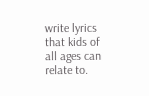write lyrics that kids of all ages can relate to.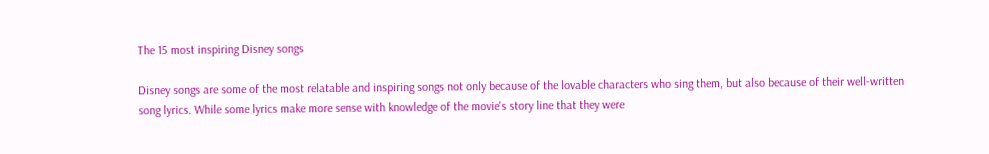The 15 most inspiring Disney songs

Disney songs are some of the most relatable and inspiring songs not only because of the lovable characters who sing them, but also because of their well-written song lyrics. While some lyrics make more sense with knowledge of the movie's story line that they were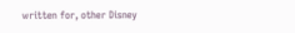written for, other Disney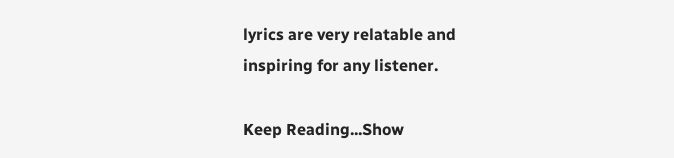lyrics are very relatable and inspiring for any listener.

Keep Reading...Show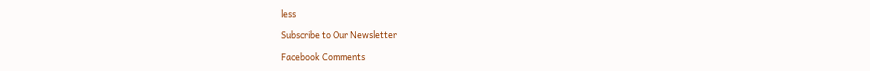less

Subscribe to Our Newsletter

Facebook Comments